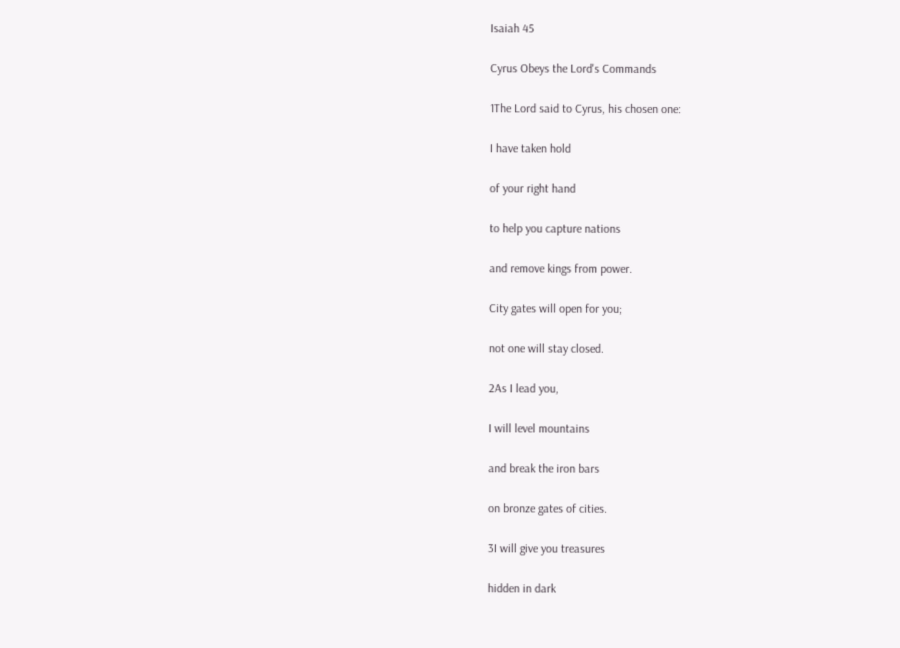Isaiah 45

Cyrus Obeys the Lord's Commands

1The Lord said to Cyrus, his chosen one:

I have taken hold

of your right hand

to help you capture nations

and remove kings from power.

City gates will open for you;

not one will stay closed.

2As I lead you,

I will level mountains

and break the iron bars

on bronze gates of cities.

3I will give you treasures

hidden in dark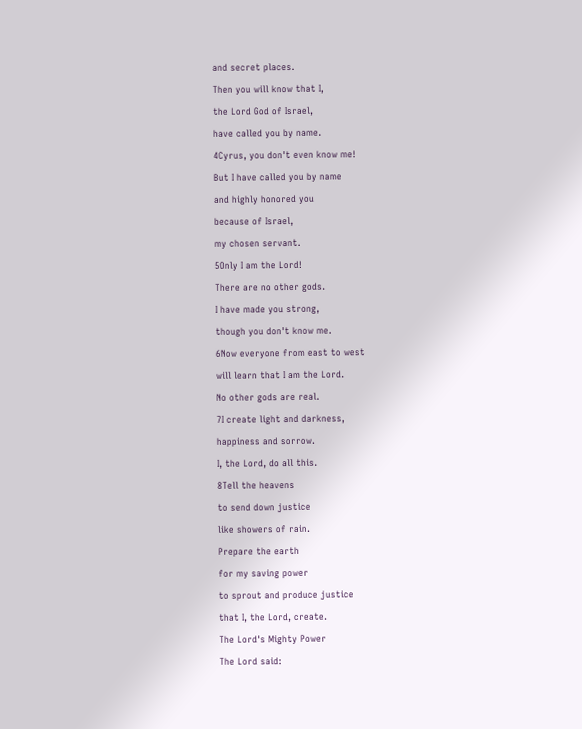and secret places.

Then you will know that I,

the Lord God of Israel,

have called you by name.

4Cyrus, you don't even know me!

But I have called you by name

and highly honored you

because of Israel,

my chosen servant.

5Only I am the Lord!

There are no other gods.

I have made you strong,

though you don't know me.

6Now everyone from east to west

will learn that I am the Lord.

No other gods are real.

7I create light and darkness,

happiness and sorrow.

I, the Lord, do all this.

8Tell the heavens

to send down justice

like showers of rain.

Prepare the earth

for my saving power

to sprout and produce justice

that I, the Lord, create.

The Lord's Mighty Power

The Lord said: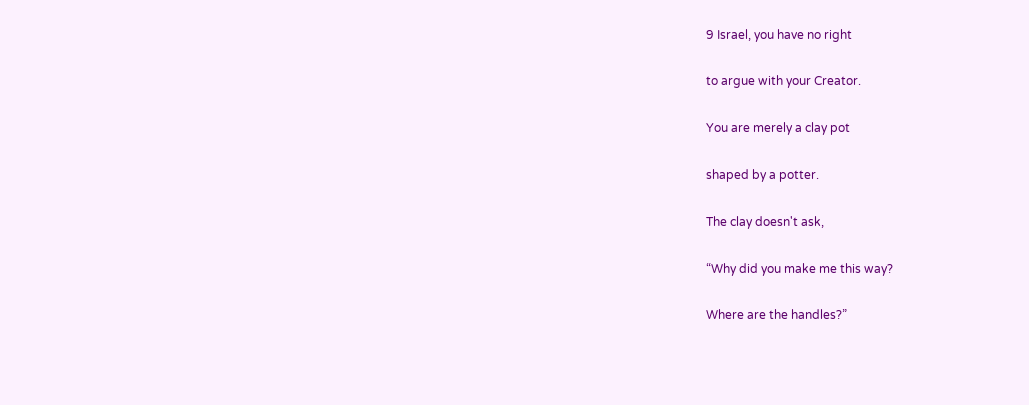9 Israel, you have no right

to argue with your Creator.

You are merely a clay pot

shaped by a potter.

The clay doesn't ask,

“Why did you make me this way?

Where are the handles?”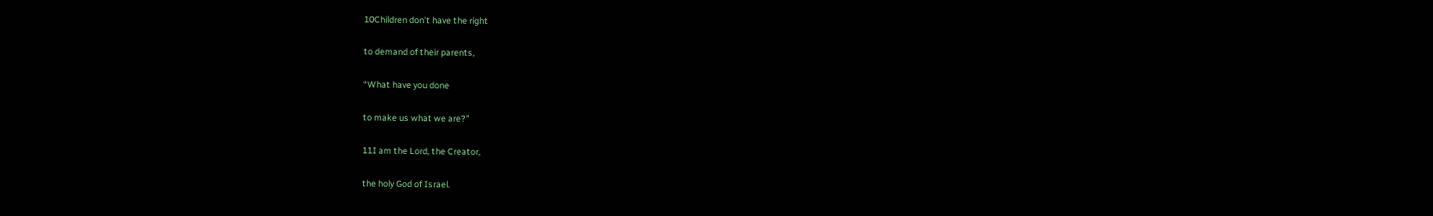10Children don't have the right

to demand of their parents,

“What have you done

to make us what we are?”

11I am the Lord, the Creator,

the holy God of Israel.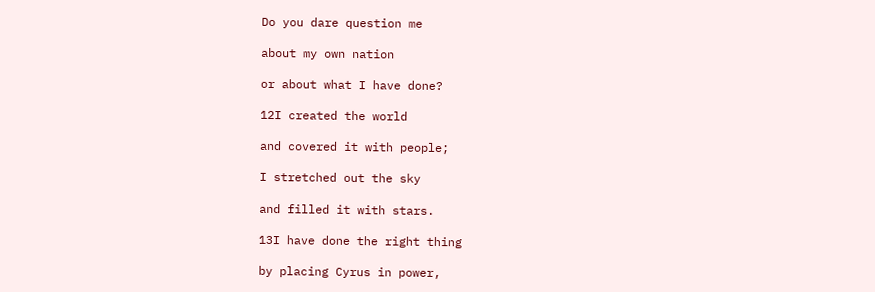Do you dare question me

about my own nation

or about what I have done?

12I created the world

and covered it with people;

I stretched out the sky

and filled it with stars.

13I have done the right thing

by placing Cyrus in power,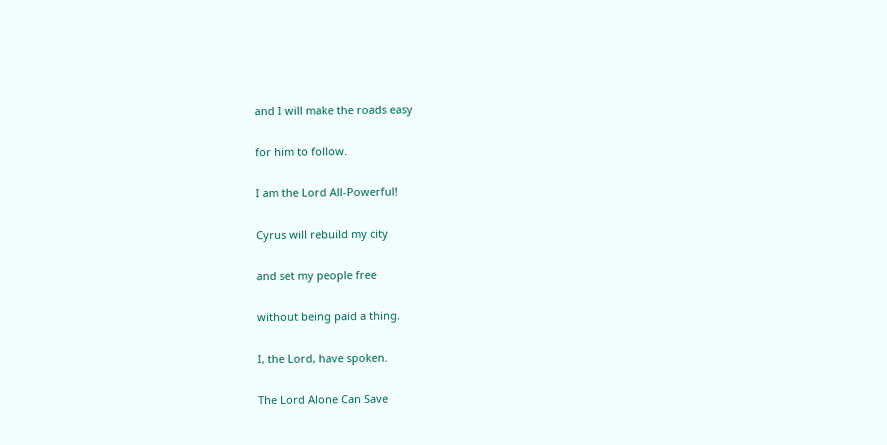and I will make the roads easy

for him to follow.

I am the Lord All-Powerful!

Cyrus will rebuild my city

and set my people free

without being paid a thing.

I, the Lord, have spoken.

The Lord Alone Can Save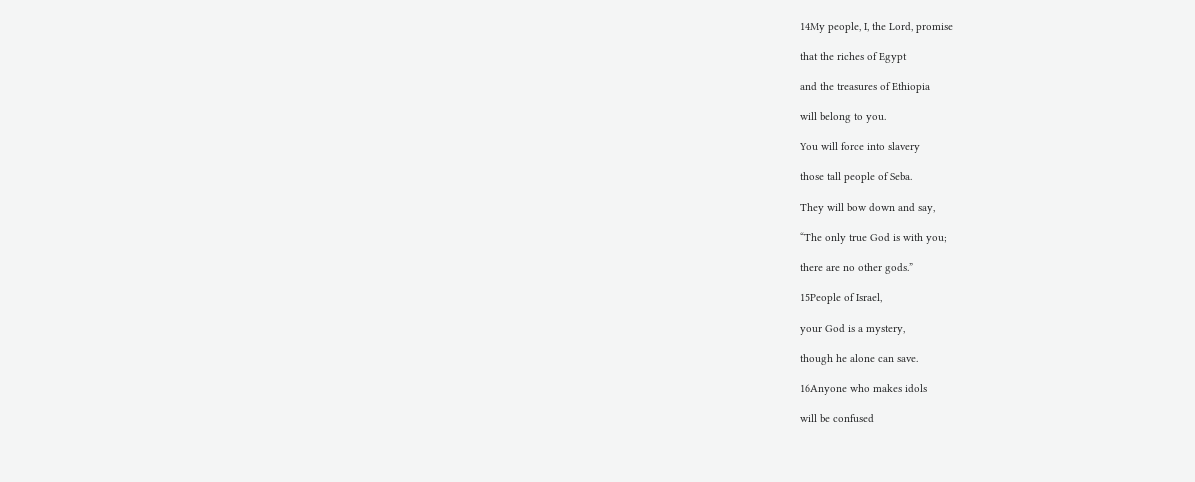14My people, I, the Lord, promise

that the riches of Egypt

and the treasures of Ethiopia

will belong to you.

You will force into slavery

those tall people of Seba.

They will bow down and say,

“The only true God is with you;

there are no other gods.”

15People of Israel,

your God is a mystery,

though he alone can save.

16Anyone who makes idols

will be confused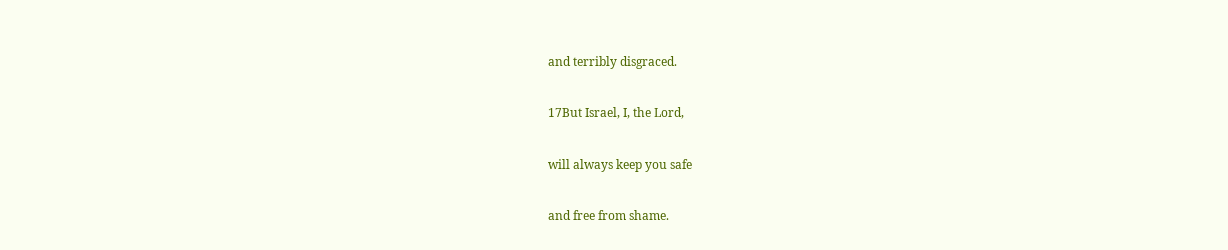and terribly disgraced.

17But Israel, I, the Lord,

will always keep you safe

and free from shame.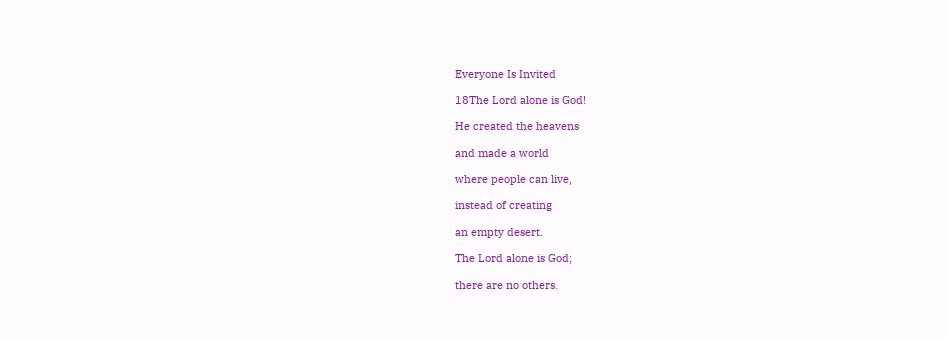Everyone Is Invited

18The Lord alone is God!

He created the heavens

and made a world

where people can live,

instead of creating

an empty desert.

The Lord alone is God;

there are no others.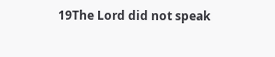19The Lord did not speak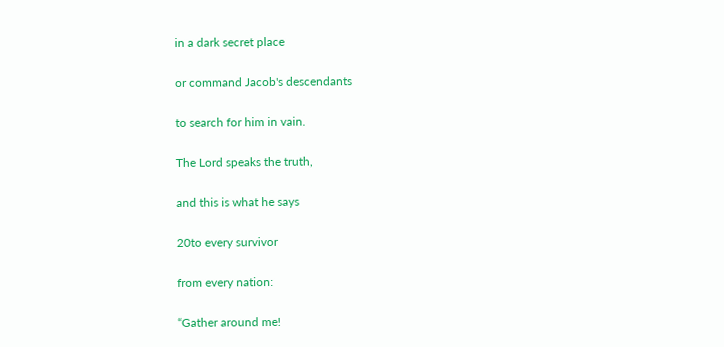in a dark secret place

or command Jacob's descendants

to search for him in vain.

The Lord speaks the truth,

and this is what he says

20to every survivor

from every nation:

“Gather around me!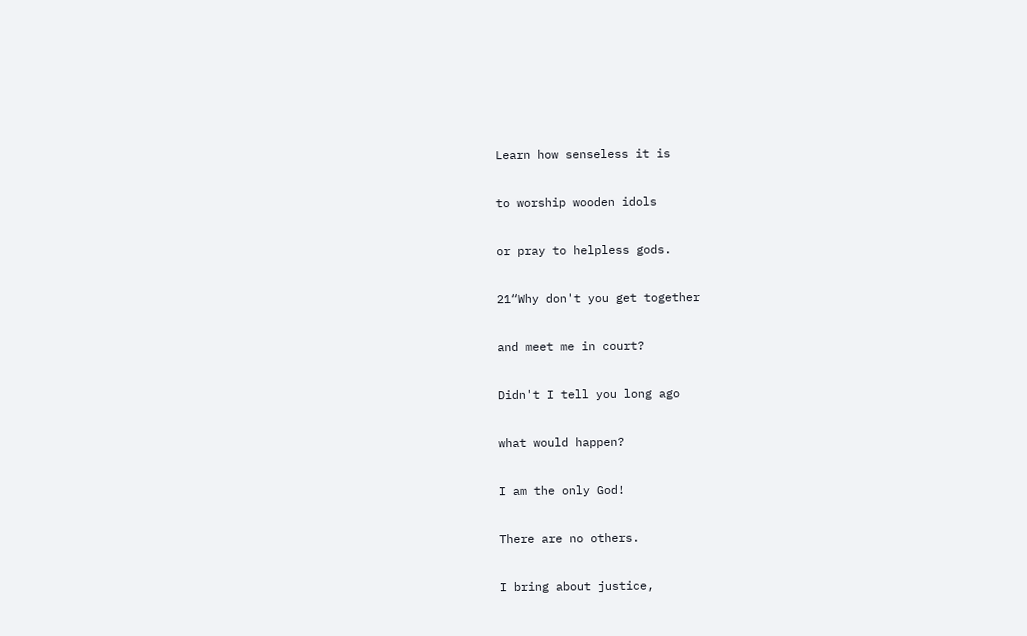Learn how senseless it is

to worship wooden idols

or pray to helpless gods.

21“Why don't you get together

and meet me in court?

Didn't I tell you long ago

what would happen?

I am the only God!

There are no others.

I bring about justice,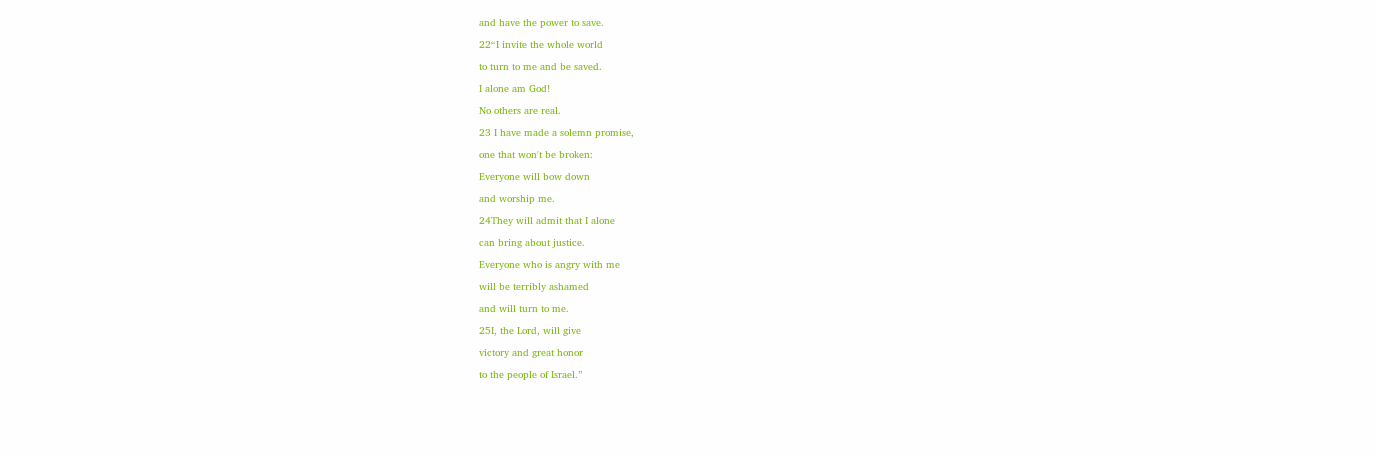and have the power to save.

22“I invite the whole world

to turn to me and be saved.

I alone am God!

No others are real.

23 I have made a solemn promise,

one that won't be broken:

Everyone will bow down

and worship me.

24They will admit that I alone

can bring about justice.

Everyone who is angry with me

will be terribly ashamed

and will turn to me.

25I, the Lord, will give

victory and great honor

to the people of Israel.”